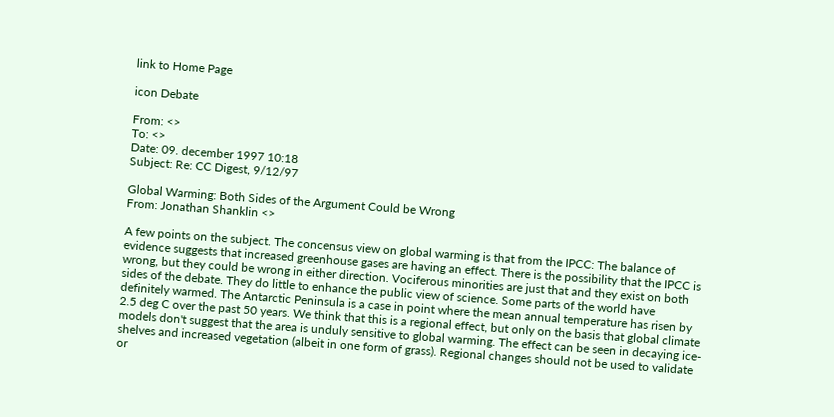link to Home Page

icon Debate

From: <>
To: <>
Date: 09. december 1997 10:18
Subject: Re: CC Digest, 9/12/97

Global Warming: Both Sides of the Argument Could be Wrong
From: Jonathan Shanklin <>

A few points on the subject. The concensus view on global warming is that from the IPCC: The balance of evidence suggests that increased greenhouse gases are having an effect. There is the possibility that the IPCC is wrong, but they could be wrong in either direction. Vociferous minorities are just that and they exist on both sides of the debate. They do little to enhance the public view of science. Some parts of the world have definitely warmed. The Antarctic Peninsula is a case in point where the mean annual temperature has risen by 2.5 deg C over the past 50 years. We think that this is a regional effect, but only on the basis that global climate models don't suggest that the area is unduly sensitive to global warming. The effect can be seen in decaying ice-shelves and increased vegetation (albeit in one form of grass). Regional changes should not be used to validate or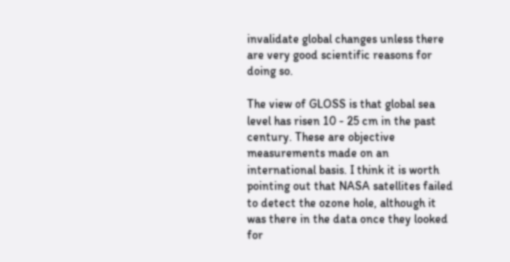invalidate global changes unless there are very good scientific reasons for doing so.

The view of GLOSS is that global sea level has risen 10 - 25 cm in the past century. These are objective measurements made on an international basis. I think it is worth pointing out that NASA satellites failed to detect the ozone hole, although it was there in the data once they looked for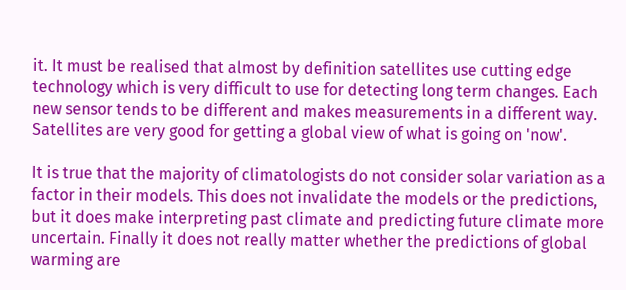it. It must be realised that almost by definition satellites use cutting edge technology which is very difficult to use for detecting long term changes. Each new sensor tends to be different and makes measurements in a different way. Satellites are very good for getting a global view of what is going on 'now'.

It is true that the majority of climatologists do not consider solar variation as a factor in their models. This does not invalidate the models or the predictions, but it does make interpreting past climate and predicting future climate more uncertain. Finally it does not really matter whether the predictions of global warming are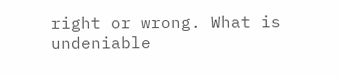right or wrong. What is undeniable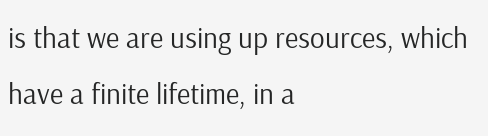is that we are using up resources, which have a finite lifetime, in a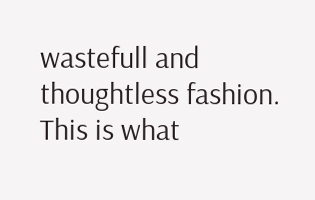wastefull and thoughtless fashion. This is what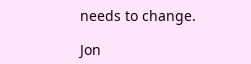needs to change.

Jon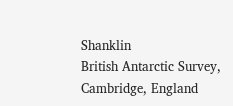Shanklin
British Antarctic Survey, Cambridge, England